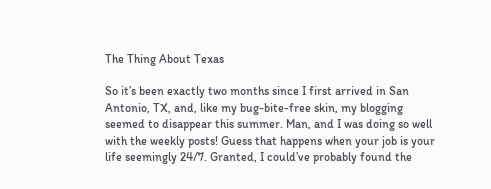The Thing About Texas

So it’s been exactly two months since I first arrived in San Antonio, TX, and, like my bug-bite-free skin, my blogging seemed to disappear this summer. Man, and I was doing so well with the weekly posts! Guess that happens when your job is your life seemingly 24/7. Granted, I could’ve probably found the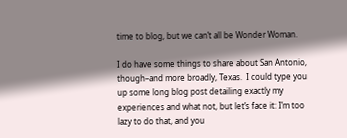time to blog, but we can’t all be Wonder Woman.

I do have some things to share about San Antonio, though–and more broadly, Texas.  I could type you up some long blog post detailing exactly my experiences and what not, but let’s face it: I’m too lazy to do that, and you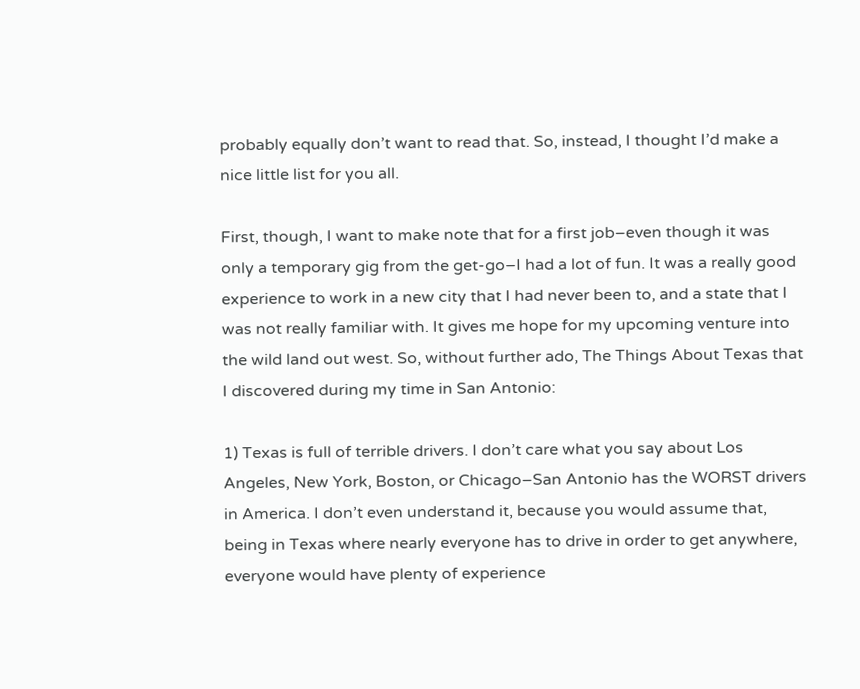probably equally don’t want to read that. So, instead, I thought I’d make a nice little list for you all.

First, though, I want to make note that for a first job–even though it was only a temporary gig from the get-go–I had a lot of fun. It was a really good experience to work in a new city that I had never been to, and a state that I was not really familiar with. It gives me hope for my upcoming venture into the wild land out west. So, without further ado, The Things About Texas that I discovered during my time in San Antonio:

1) Texas is full of terrible drivers. I don’t care what you say about Los Angeles, New York, Boston, or Chicago–San Antonio has the WORST drivers in America. I don’t even understand it, because you would assume that, being in Texas where nearly everyone has to drive in order to get anywhere, everyone would have plenty of experience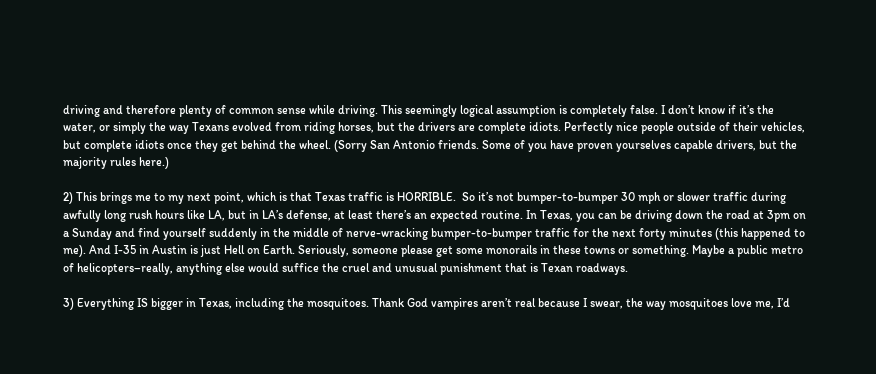driving and therefore plenty of common sense while driving. This seemingly logical assumption is completely false. I don’t know if it’s the water, or simply the way Texans evolved from riding horses, but the drivers are complete idiots. Perfectly nice people outside of their vehicles, but complete idiots once they get behind the wheel. (Sorry San Antonio friends. Some of you have proven yourselves capable drivers, but the majority rules here.)

2) This brings me to my next point, which is that Texas traffic is HORRIBLE.  So it’s not bumper-to-bumper 30 mph or slower traffic during awfully long rush hours like LA, but in LA’s defense, at least there’s an expected routine. In Texas, you can be driving down the road at 3pm on a Sunday and find yourself suddenly in the middle of nerve-wracking bumper-to-bumper traffic for the next forty minutes (this happened to me). And I-35 in Austin is just Hell on Earth. Seriously, someone please get some monorails in these towns or something. Maybe a public metro of helicopters–really, anything else would suffice the cruel and unusual punishment that is Texan roadways.

3) Everything IS bigger in Texas, including the mosquitoes. Thank God vampires aren’t real because I swear, the way mosquitoes love me, I’d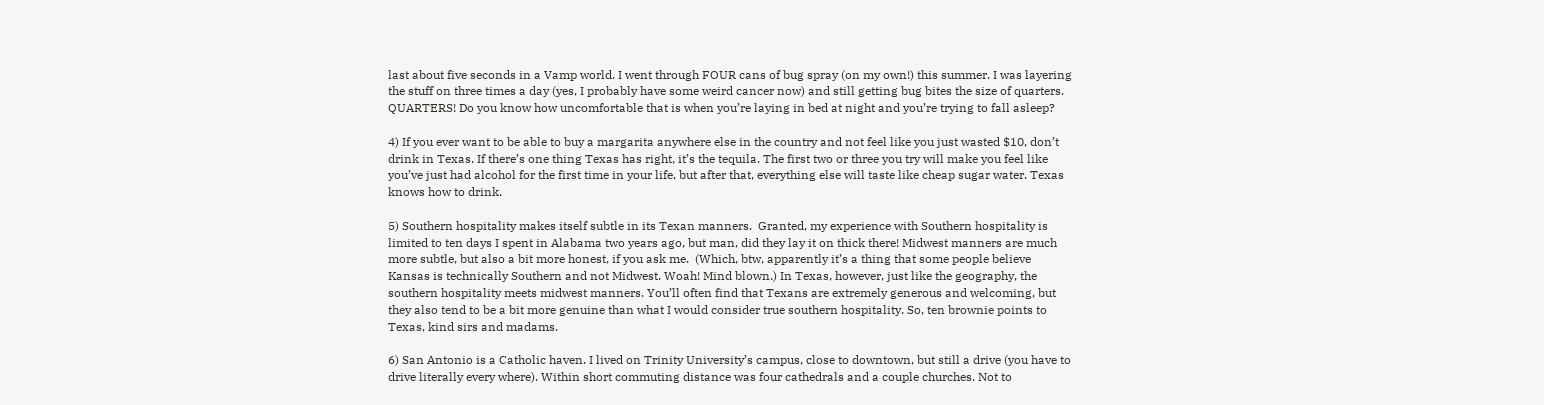last about five seconds in a Vamp world. I went through FOUR cans of bug spray (on my own!) this summer. I was layering the stuff on three times a day (yes, I probably have some weird cancer now) and still getting bug bites the size of quarters.  QUARTERS! Do you know how uncomfortable that is when you’re laying in bed at night and you’re trying to fall asleep?

4) If you ever want to be able to buy a margarita anywhere else in the country and not feel like you just wasted $10, don’t drink in Texas. If there’s one thing Texas has right, it’s the tequila. The first two or three you try will make you feel like you’ve just had alcohol for the first time in your life, but after that, everything else will taste like cheap sugar water. Texas knows how to drink.

5) Southern hospitality makes itself subtle in its Texan manners.  Granted, my experience with Southern hospitality is limited to ten days I spent in Alabama two years ago, but man, did they lay it on thick there! Midwest manners are much more subtle, but also a bit more honest, if you ask me.  (Which, btw, apparently it’s a thing that some people believe Kansas is technically Southern and not Midwest. Woah! Mind blown.) In Texas, however, just like the geography, the southern hospitality meets midwest manners. You’ll often find that Texans are extremely generous and welcoming, but they also tend to be a bit more genuine than what I would consider true southern hospitality. So, ten brownie points to Texas, kind sirs and madams.

6) San Antonio is a Catholic haven. I lived on Trinity University’s campus, close to downtown, but still a drive (you have to drive literally every where). Within short commuting distance was four cathedrals and a couple churches. Not to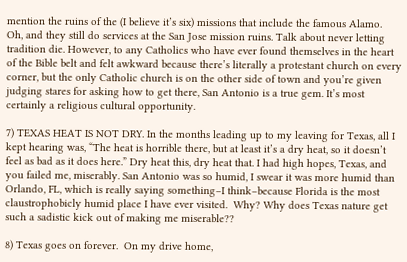mention the ruins of the (I believe it’s six) missions that include the famous Alamo.  Oh, and they still do services at the San Jose mission ruins. Talk about never letting tradition die. However, to any Catholics who have ever found themselves in the heart of the Bible belt and felt awkward because there’s literally a protestant church on every corner, but the only Catholic church is on the other side of town and you’re given judging stares for asking how to get there, San Antonio is a true gem. It’s most certainly a religious cultural opportunity.

7) TEXAS HEAT IS NOT DRY. In the months leading up to my leaving for Texas, all I kept hearing was, “The heat is horrible there, but at least it’s a dry heat, so it doesn’t feel as bad as it does here.” Dry heat this, dry heat that. I had high hopes, Texas, and you failed me, miserably. San Antonio was so humid, I swear it was more humid than Orlando, FL, which is really saying something–I think–because Florida is the most claustrophobicly humid place I have ever visited.  Why? Why does Texas nature get such a sadistic kick out of making me miserable??

8) Texas goes on forever.  On my drive home,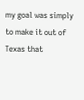my goal was simply to make it out of Texas that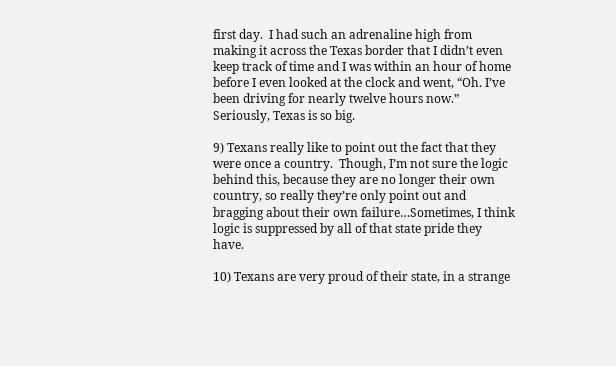first day.  I had such an adrenaline high from making it across the Texas border that I didn’t even keep track of time and I was within an hour of home before I even looked at the clock and went, “Oh. I’ve been driving for nearly twelve hours now.” Seriously, Texas is so big.

9) Texans really like to point out the fact that they were once a country.  Though, I’m not sure the logic behind this, because they are no longer their own country, so really they’re only point out and bragging about their own failure…Sometimes, I think logic is suppressed by all of that state pride they have.

10) Texans are very proud of their state, in a strange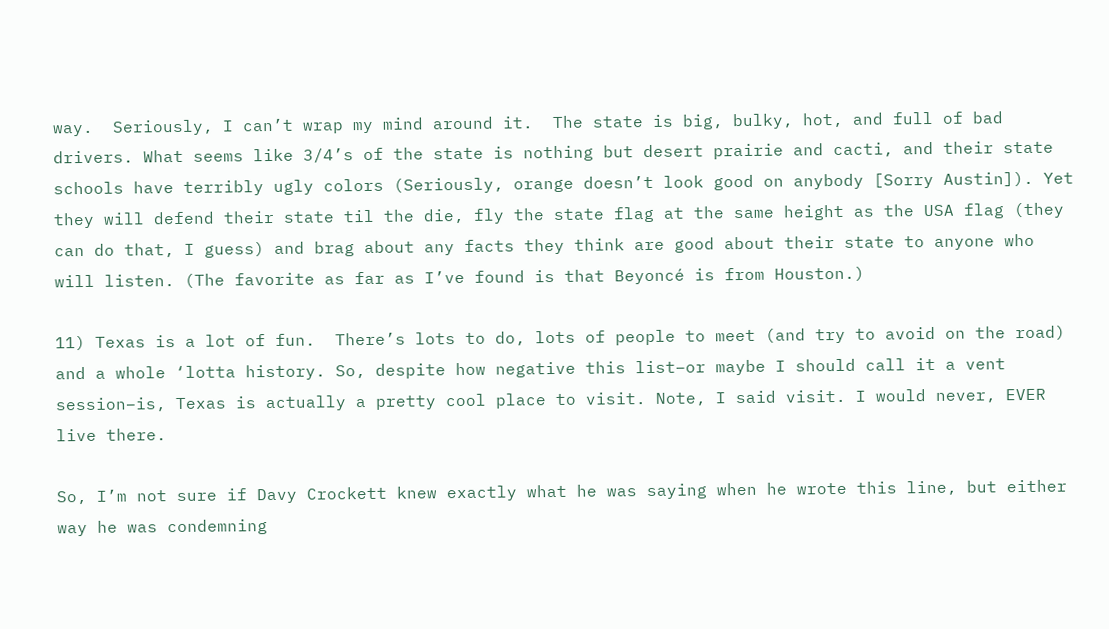way.  Seriously, I can’t wrap my mind around it.  The state is big, bulky, hot, and full of bad drivers. What seems like 3/4’s of the state is nothing but desert prairie and cacti, and their state schools have terribly ugly colors (Seriously, orange doesn’t look good on anybody [Sorry Austin]). Yet they will defend their state til the die, fly the state flag at the same height as the USA flag (they can do that, I guess) and brag about any facts they think are good about their state to anyone who will listen. (The favorite as far as I’ve found is that Beyoncé is from Houston.)

11) Texas is a lot of fun.  There’s lots to do, lots of people to meet (and try to avoid on the road) and a whole ‘lotta history. So, despite how negative this list–or maybe I should call it a vent session–is, Texas is actually a pretty cool place to visit. Note, I said visit. I would never, EVER live there.

So, I’m not sure if Davy Crockett knew exactly what he was saying when he wrote this line, but either way he was condemning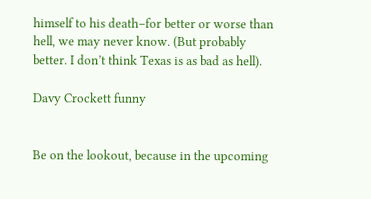himself to his death–for better or worse than hell, we may never know. (But probably better. I don’t think Texas is as bad as hell).

Davy Crockett funny


Be on the lookout, because in the upcoming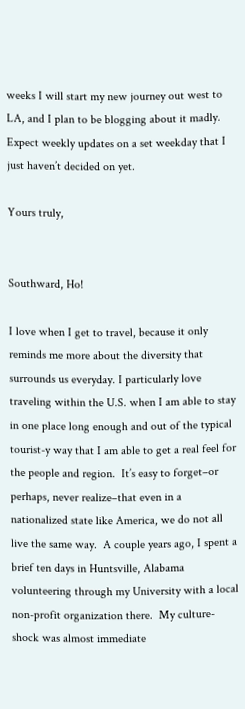weeks I will start my new journey out west to LA, and I plan to be blogging about it madly. Expect weekly updates on a set weekday that I just haven’t decided on yet.

Yours truly,


Southward, Ho!

I love when I get to travel, because it only reminds me more about the diversity that surrounds us everyday. I particularly love traveling within the U.S. when I am able to stay in one place long enough and out of the typical tourist-y way that I am able to get a real feel for the people and region.  It’s easy to forget–or perhaps, never realize–that even in a nationalized state like America, we do not all live the same way.  A couple years ago, I spent a brief ten days in Huntsville, Alabama volunteering through my University with a local non-profit organization there.  My culture-shock was almost immediate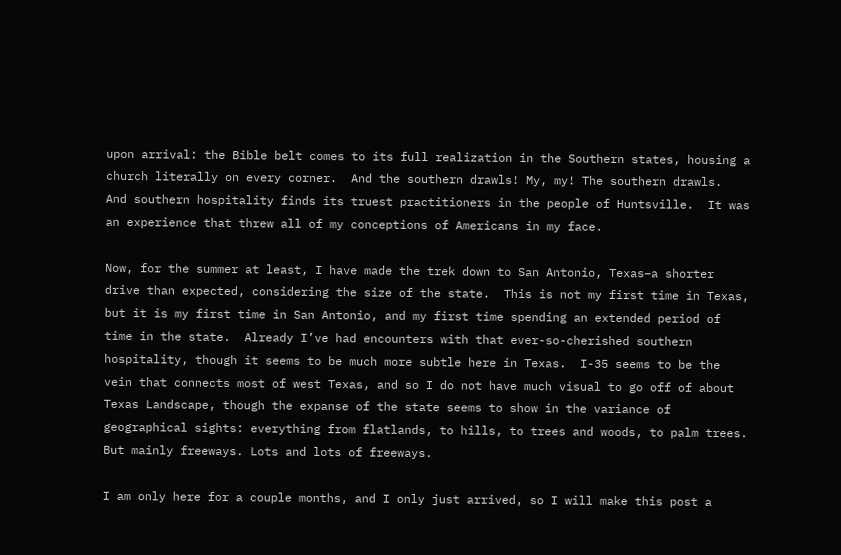upon arrival: the Bible belt comes to its full realization in the Southern states, housing a church literally on every corner.  And the southern drawls! My, my! The southern drawls.  And southern hospitality finds its truest practitioners in the people of Huntsville.  It was an experience that threw all of my conceptions of Americans in my face.

Now, for the summer at least, I have made the trek down to San Antonio, Texas–a shorter drive than expected, considering the size of the state.  This is not my first time in Texas, but it is my first time in San Antonio, and my first time spending an extended period of time in the state.  Already I’ve had encounters with that ever-so-cherished southern hospitality, though it seems to be much more subtle here in Texas.  I-35 seems to be the vein that connects most of west Texas, and so I do not have much visual to go off of about Texas Landscape, though the expanse of the state seems to show in the variance of geographical sights: everything from flatlands, to hills, to trees and woods, to palm trees.  But mainly freeways. Lots and lots of freeways.

I am only here for a couple months, and I only just arrived, so I will make this post a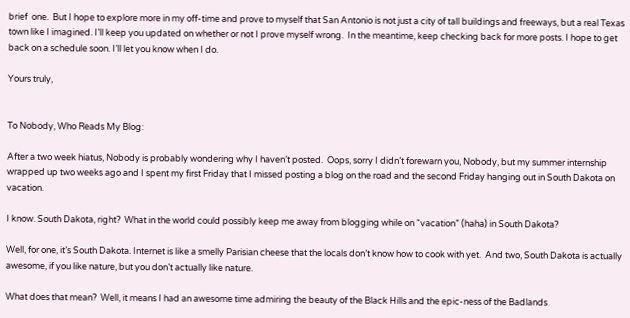brief  one.  But I hope to explore more in my off-time and prove to myself that San Antonio is not just a city of tall buildings and freeways, but a real Texas town like I imagined. I’ll keep you updated on whether or not I prove myself wrong.  In the meantime, keep checking back for more posts. I hope to get back on a schedule soon. I’ll let you know when I do.

Yours truly,


To Nobody, Who Reads My Blog:

After a two week hiatus, Nobody is probably wondering why I haven’t posted.  Oops, sorry I didn’t forewarn you, Nobody, but my summer internship wrapped up two weeks ago and I spent my first Friday that I missed posting a blog on the road and the second Friday hanging out in South Dakota on vacation.

I know. South Dakota, right?  What in the world could possibly keep me away from blogging while on “vacation” (haha) in South Dakota?

Well, for one, it’s South Dakota. Internet is like a smelly Parisian cheese that the locals don’t know how to cook with yet.  And two, South Dakota is actually awesome, if you like nature, but you don’t actually like nature.

What does that mean?  Well, it means I had an awesome time admiring the beauty of the Black Hills and the epic-ness of the Badlands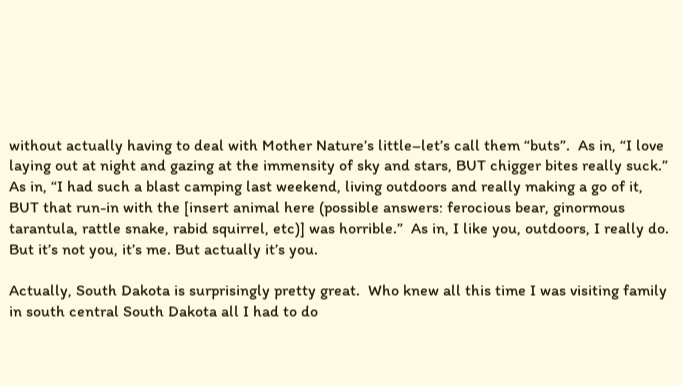without actually having to deal with Mother Nature’s little–let’s call them “buts”.  As in, “I love laying out at night and gazing at the immensity of sky and stars, BUT chigger bites really suck.” As in, “I had such a blast camping last weekend, living outdoors and really making a go of it, BUT that run-in with the [insert animal here (possible answers: ferocious bear, ginormous tarantula, rattle snake, rabid squirrel, etc)] was horrible.”  As in, I like you, outdoors, I really do. But it’s not you, it’s me. But actually it’s you.

Actually, South Dakota is surprisingly pretty great.  Who knew all this time I was visiting family in south central South Dakota all I had to do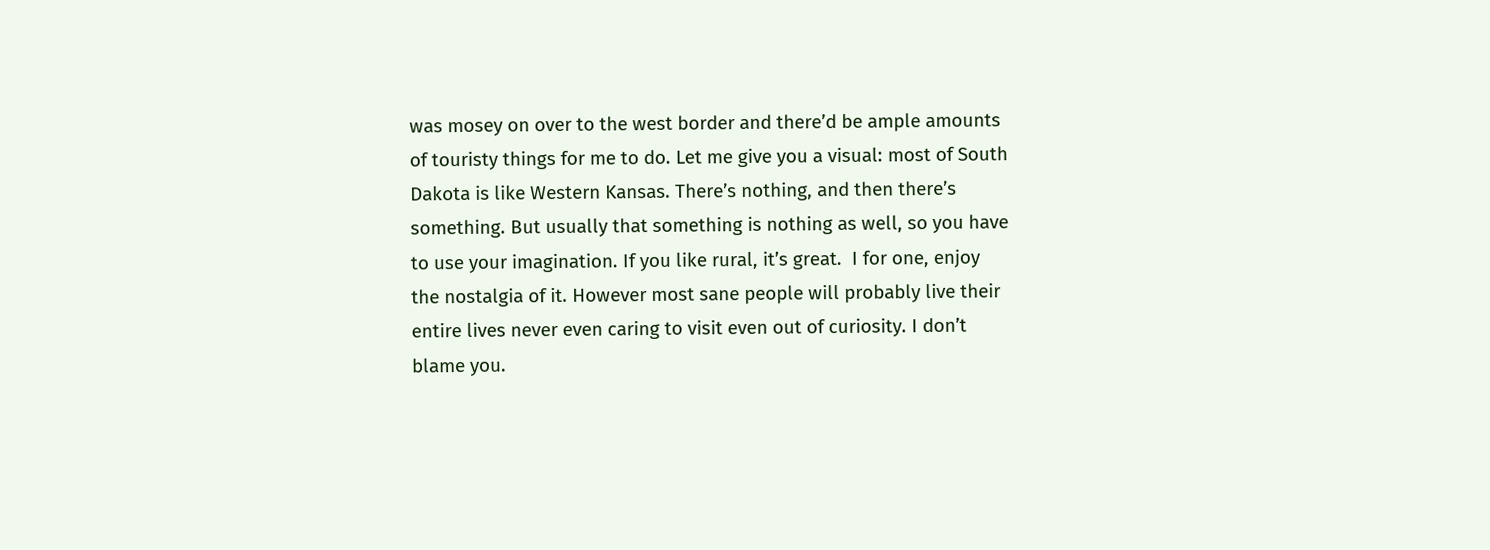was mosey on over to the west border and there’d be ample amounts of touristy things for me to do. Let me give you a visual: most of South Dakota is like Western Kansas. There’s nothing, and then there’s something. But usually that something is nothing as well, so you have to use your imagination. If you like rural, it’s great.  I for one, enjoy the nostalgia of it. However most sane people will probably live their entire lives never even caring to visit even out of curiosity. I don’t blame you.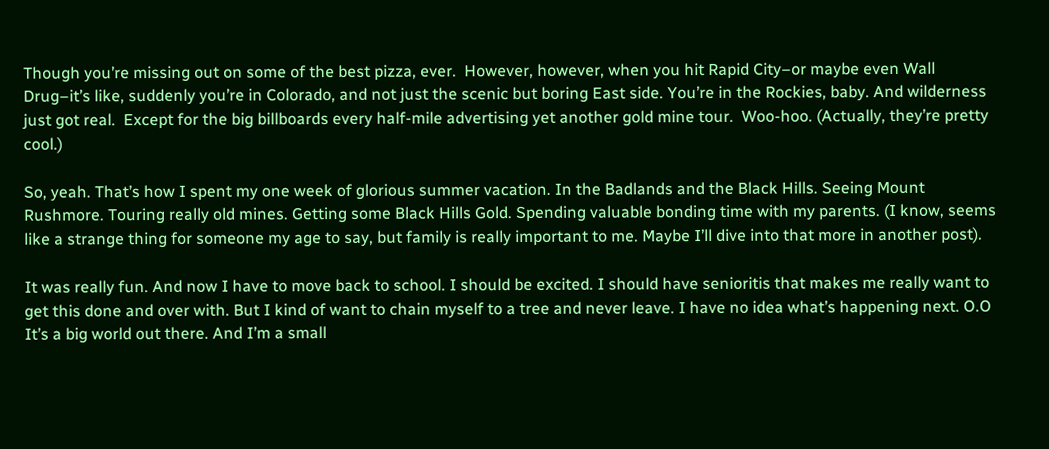Though you’re missing out on some of the best pizza, ever.  However, however, when you hit Rapid City–or maybe even Wall Drug–it’s like, suddenly you’re in Colorado, and not just the scenic but boring East side. You’re in the Rockies, baby. And wilderness just got real.  Except for the big billboards every half-mile advertising yet another gold mine tour.  Woo-hoo. (Actually, they’re pretty cool.)

So, yeah. That’s how I spent my one week of glorious summer vacation. In the Badlands and the Black Hills. Seeing Mount Rushmore. Touring really old mines. Getting some Black Hills Gold. Spending valuable bonding time with my parents. (I know, seems like a strange thing for someone my age to say, but family is really important to me. Maybe I’ll dive into that more in another post).

It was really fun. And now I have to move back to school. I should be excited. I should have senioritis that makes me really want to get this done and over with. But I kind of want to chain myself to a tree and never leave. I have no idea what’s happening next. O.O It’s a big world out there. And I’m a small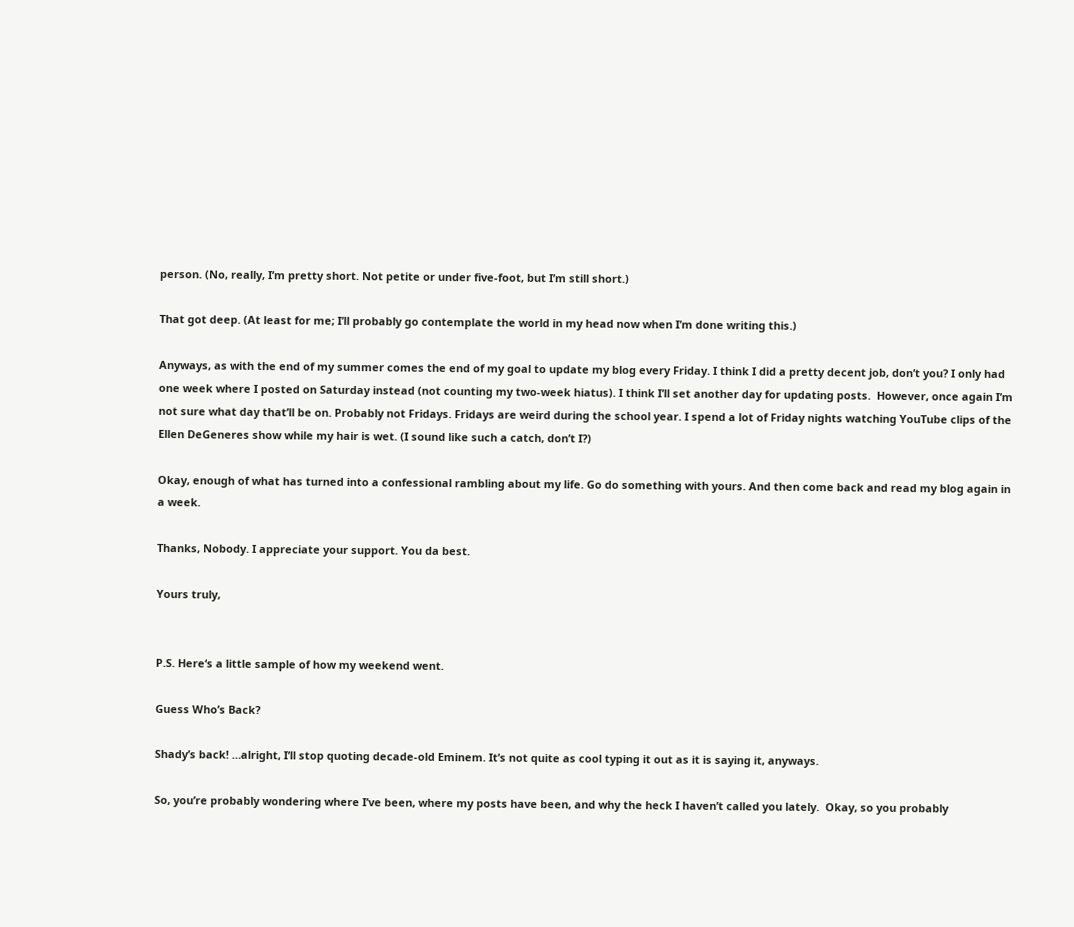person. (No, really, I’m pretty short. Not petite or under five-foot, but I’m still short.)

That got deep. (At least for me; I’ll probably go contemplate the world in my head now when I’m done writing this.)

Anyways, as with the end of my summer comes the end of my goal to update my blog every Friday. I think I did a pretty decent job, don’t you? I only had one week where I posted on Saturday instead (not counting my two-week hiatus). I think I’ll set another day for updating posts.  However, once again I’m not sure what day that’ll be on. Probably not Fridays. Fridays are weird during the school year. I spend a lot of Friday nights watching YouTube clips of the Ellen DeGeneres show while my hair is wet. (I sound like such a catch, don’t I?)

Okay, enough of what has turned into a confessional rambling about my life. Go do something with yours. And then come back and read my blog again in a week.

Thanks, Nobody. I appreciate your support. You da best.

Yours truly,


P.S. Here‘s a little sample of how my weekend went.

Guess Who’s Back?

Shady’s back! …alright, I’ll stop quoting decade-old Eminem. It’s not quite as cool typing it out as it is saying it, anyways.

So, you’re probably wondering where I’ve been, where my posts have been, and why the heck I haven’t called you lately.  Okay, so you probably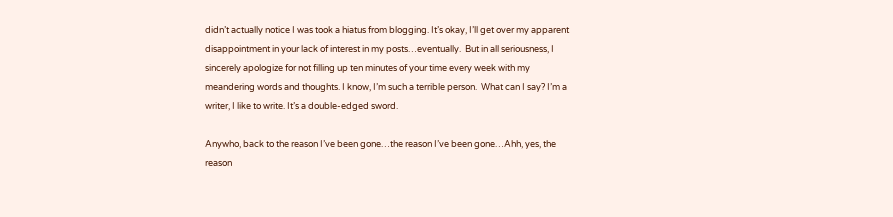didn’t actually notice I was took a hiatus from blogging. It’s okay, I’ll get over my apparent disappointment in your lack of interest in my posts…eventually.  But in all seriousness, I sincerely apologize for not filling up ten minutes of your time every week with my meandering words and thoughts. I know, I’m such a terrible person.  What can I say? I’m a writer, I like to write. It’s a double-edged sword.

Anywho, back to the reason I’ve been gone…the reason I’ve been gone…Ahh, yes, the reason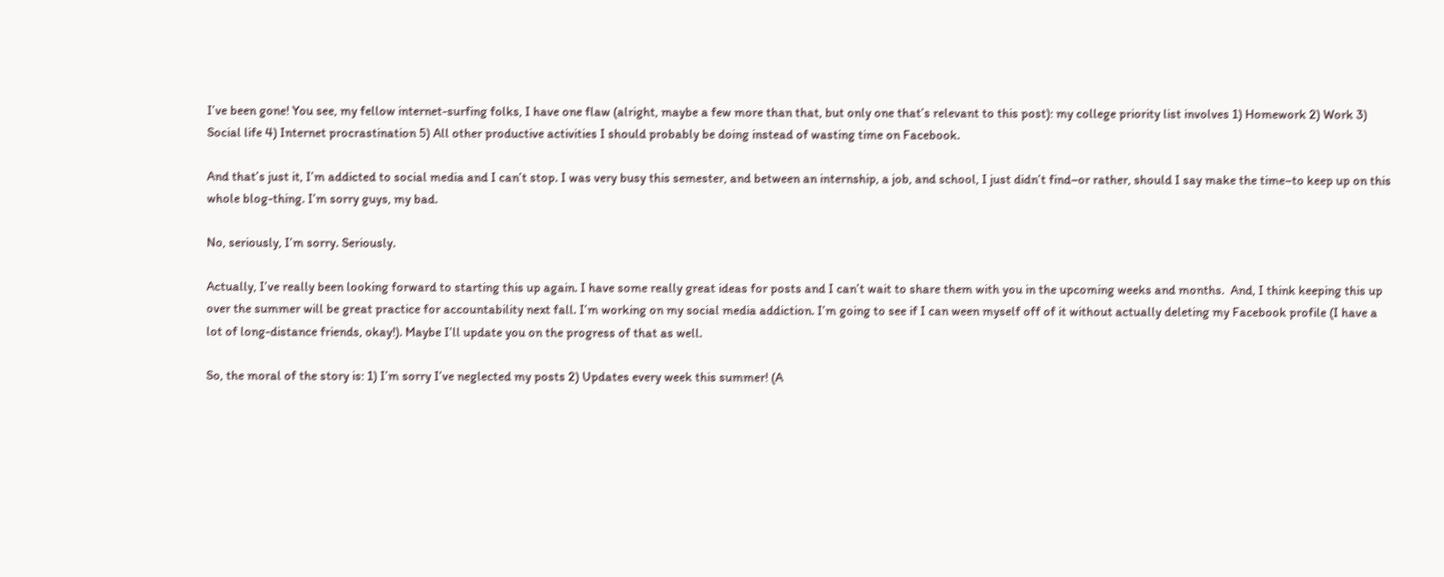I’ve been gone! You see, my fellow internet-surfing folks, I have one flaw (alright, maybe a few more than that, but only one that’s relevant to this post): my college priority list involves 1) Homework 2) Work 3) Social life 4) Internet procrastination 5) All other productive activities I should probably be doing instead of wasting time on Facebook.

And that’s just it, I’m addicted to social media and I can’t stop. I was very busy this semester, and between an internship, a job, and school, I just didn’t find–or rather, should I say make the time–to keep up on this whole blog-thing. I’m sorry guys, my bad.

No, seriously, I’m sorry. Seriously.

Actually, I’ve really been looking forward to starting this up again. I have some really great ideas for posts and I can’t wait to share them with you in the upcoming weeks and months.  And, I think keeping this up over the summer will be great practice for accountability next fall. I’m working on my social media addiction. I’m going to see if I can ween myself off of it without actually deleting my Facebook profile (I have a lot of long-distance friends, okay!). Maybe I’ll update you on the progress of that as well.

So, the moral of the story is: 1) I’m sorry I’ve neglected my posts 2) Updates every week this summer! (A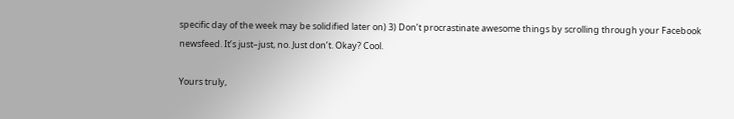specific day of the week may be solidified later on) 3) Don’t procrastinate awesome things by scrolling through your Facebook newsfeed. It’s just–just, no. Just don’t. Okay? Cool.

Yours truly,